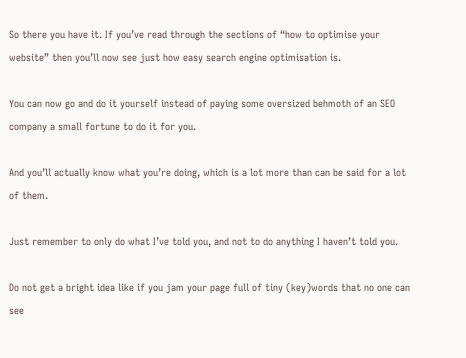So there you have it. If you’ve read through the sections of “how to optimise your website” then you’ll now see just how easy search engine optimisation is.

You can now go and do it yourself instead of paying some oversized behmoth of an SEO company a small fortune to do it for you.

And you’ll actually know what you’re doing, which is a lot more than can be said for a lot of them.

Just remember to only do what I’ve told you, and not to do anything I haven’t told you.

Do not get a bright idea like if you jam your page full of tiny (key)words that no one can see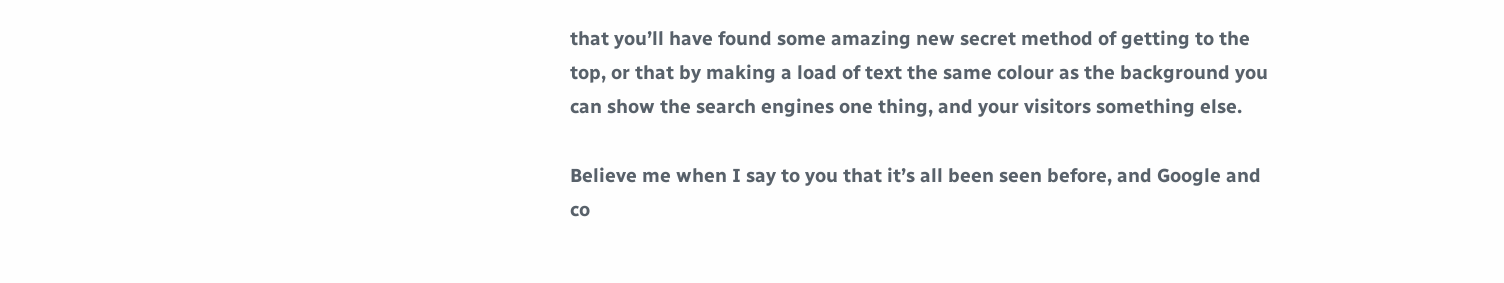that you’ll have found some amazing new secret method of getting to the top, or that by making a load of text the same colour as the background you can show the search engines one thing, and your visitors something else.

Believe me when I say to you that it’s all been seen before, and Google and co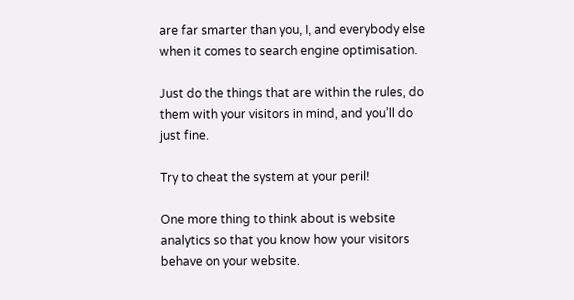are far smarter than you, I, and everybody else when it comes to search engine optimisation.

Just do the things that are within the rules, do them with your visitors in mind, and you’ll do just fine.

Try to cheat the system at your peril!

One more thing to think about is website analytics so that you know how your visitors behave on your website.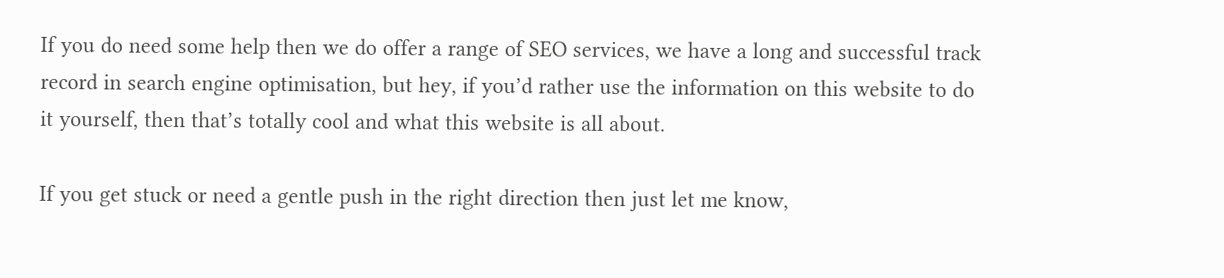If you do need some help then we do offer a range of SEO services, we have a long and successful track record in search engine optimisation, but hey, if you’d rather use the information on this website to do it yourself, then that’s totally cool and what this website is all about.

If you get stuck or need a gentle push in the right direction then just let me know,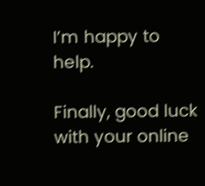I’m happy to help.

Finally, good luck with your online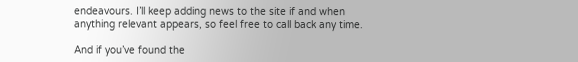endeavours. I’ll keep adding news to the site if and when anything relevant appears, so feel free to call back any time.

And if you’ve found the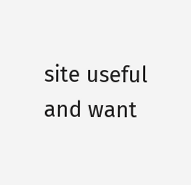site useful and want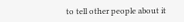to tell other people about it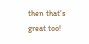then that’s great too!